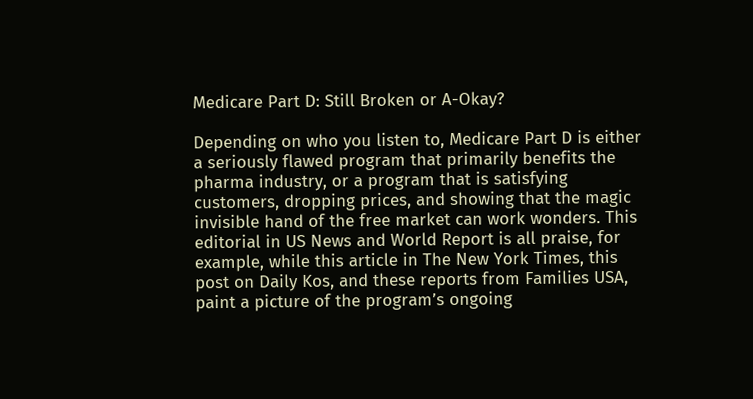Medicare Part D: Still Broken or A-Okay?

Depending on who you listen to, Medicare Part D is either a seriously flawed program that primarily benefits the pharma industry, or a program that is satisfying customers, dropping prices, and showing that the magic invisible hand of the free market can work wonders. This editorial in US News and World Report is all praise, for example, while this article in The New York Times, this post on Daily Kos, and these reports from Families USA, paint a picture of the program’s ongoing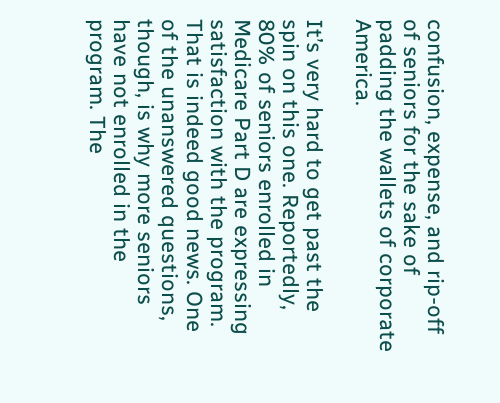confusion, expense, and rip-off of seniors for the sake of padding the wallets of corporate America.

It’s very hard to get past the spin on this one. Reportedly, 80% of seniors enrolled in Medicare Part D are expressing satisfaction with the program. That is indeed good news. One of the unanswered questions, though, is why more seniors have not enrolled in the program. The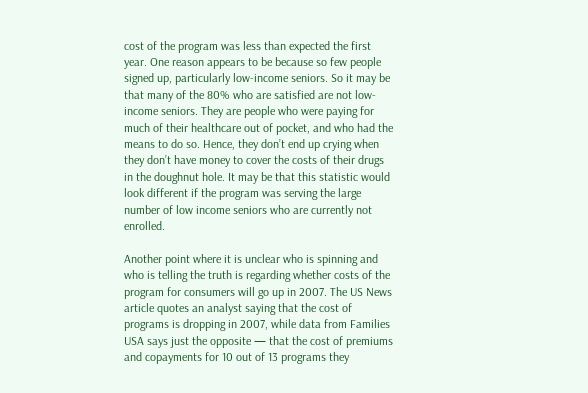cost of the program was less than expected the first year. One reason appears to be because so few people signed up, particularly low-income seniors. So it may be that many of the 80% who are satisfied are not low-income seniors. They are people who were paying for much of their healthcare out of pocket, and who had the means to do so. Hence, they don’t end up crying when they don’t have money to cover the costs of their drugs in the doughnut hole. It may be that this statistic would look different if the program was serving the large number of low income seniors who are currently not enrolled.

Another point where it is unclear who is spinning and who is telling the truth is regarding whether costs of the program for consumers will go up in 2007. The US News article quotes an analyst saying that the cost of programs is dropping in 2007, while data from Families USA says just the opposite — that the cost of premiums and copayments for 10 out of 13 programs they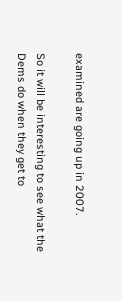examined are going up in 2007.

So it will be interesting to see what the Dems do when they get to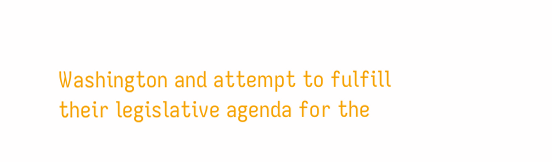Washington and attempt to fulfill their legislative agenda for the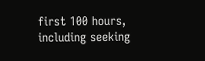first 100 hours, including seeking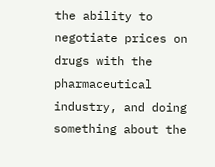the ability to negotiate prices on drugs with the pharmaceutical industry, and doing something about the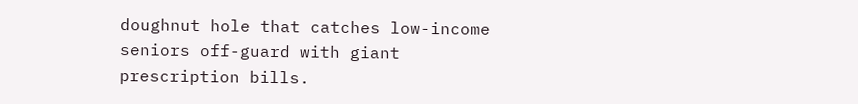doughnut hole that catches low-income seniors off-guard with giant prescription bills.